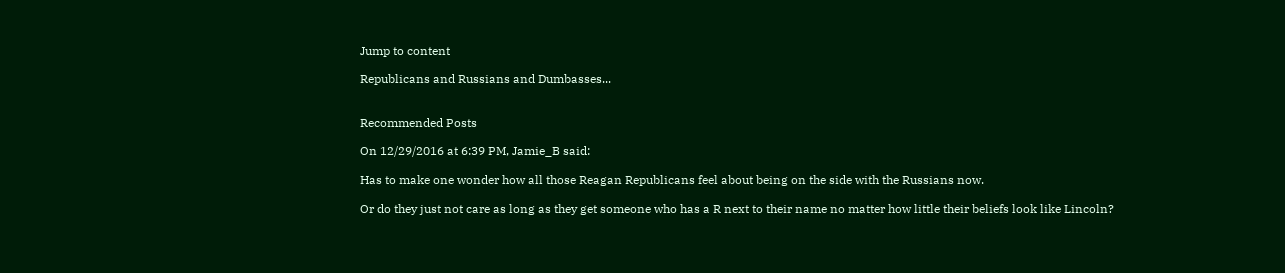Jump to content

Republicans and Russians and Dumbasses...


Recommended Posts

On 12/29/2016 at 6:39 PM, Jamie_B said:

Has to make one wonder how all those Reagan Republicans feel about being on the side with the Russians now.

Or do they just not care as long as they get someone who has a R next to their name no matter how little their beliefs look like Lincoln?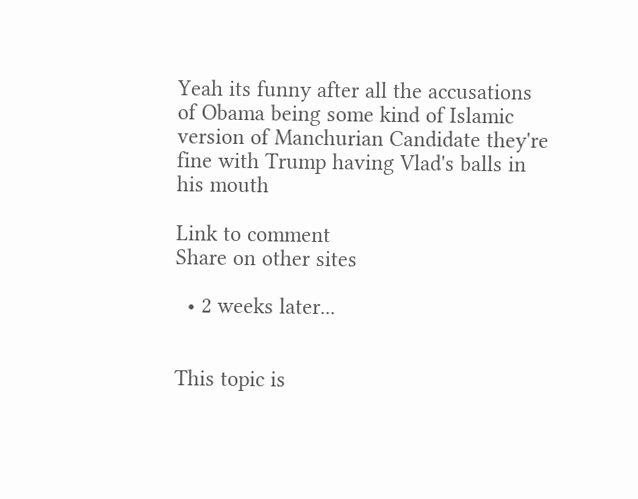Yeah its funny after all the accusations of Obama being some kind of Islamic version of Manchurian Candidate they're fine with Trump having Vlad's balls in his mouth

Link to comment
Share on other sites

  • 2 weeks later...


This topic is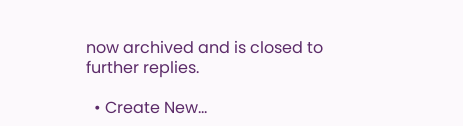now archived and is closed to further replies.

  • Create New...